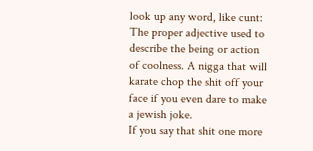look up any word, like cunt:
The proper adjective used to describe the being or action of coolness. A nigga that will karate chop the shit off your face if you even dare to make a jewish joke.
If you say that shit one more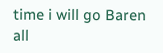time i will go Baren all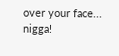over your face... nigga!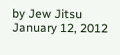by Jew Jitsu January 12, 2012